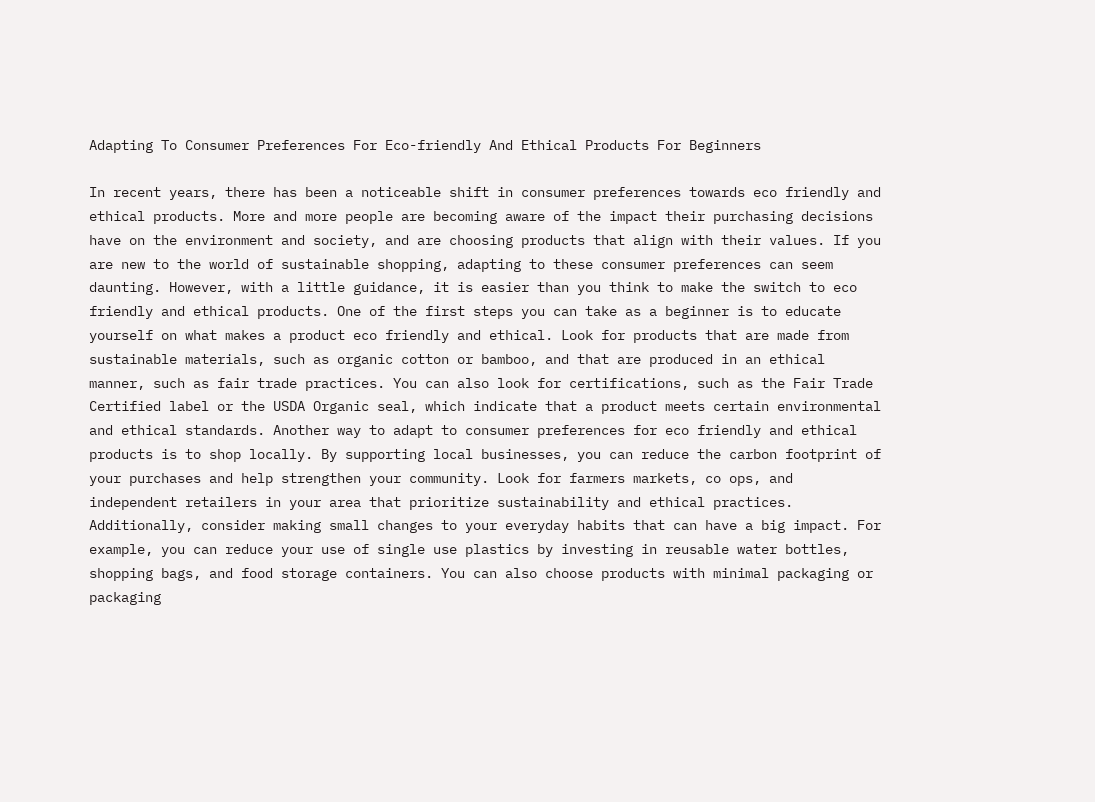Adapting To Consumer Preferences For Eco-friendly And Ethical Products For Beginners

In recent years, there has been a noticeable shift in consumer preferences towards eco friendly and ethical products. More and more people are becoming aware of the impact their purchasing decisions have on the environment and society, and are choosing products that align with their values. If you are new to the world of sustainable shopping, adapting to these consumer preferences can seem daunting. However, with a little guidance, it is easier than you think to make the switch to eco friendly and ethical products. One of the first steps you can take as a beginner is to educate yourself on what makes a product eco friendly and ethical. Look for products that are made from sustainable materials, such as organic cotton or bamboo, and that are produced in an ethical manner, such as fair trade practices. You can also look for certifications, such as the Fair Trade Certified label or the USDA Organic seal, which indicate that a product meets certain environmental and ethical standards. Another way to adapt to consumer preferences for eco friendly and ethical products is to shop locally. By supporting local businesses, you can reduce the carbon footprint of your purchases and help strengthen your community. Look for farmers markets, co ops, and independent retailers in your area that prioritize sustainability and ethical practices. Additionally, consider making small changes to your everyday habits that can have a big impact. For example, you can reduce your use of single use plastics by investing in reusable water bottles, shopping bags, and food storage containers. You can also choose products with minimal packaging or packaging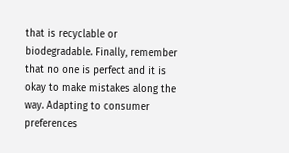that is recyclable or biodegradable. Finally, remember that no one is perfect and it is okay to make mistakes along the way. Adapting to consumer preferences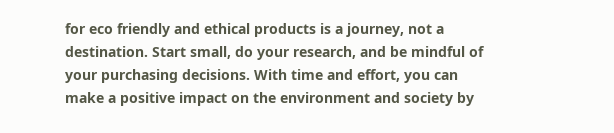for eco friendly and ethical products is a journey, not a destination. Start small, do your research, and be mindful of your purchasing decisions. With time and effort, you can make a positive impact on the environment and society by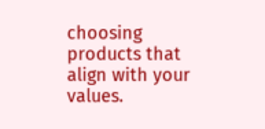choosing products that align with your values.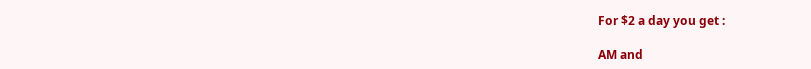For $2 a day you get :

AM and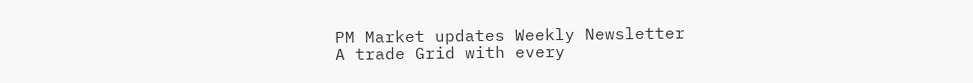PM Market updates Weekly Newsletter
A trade Grid with every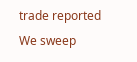trade reported
We sweep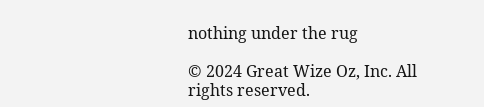nothing under the rug

© 2024 Great Wize Oz, Inc. All rights reserved.